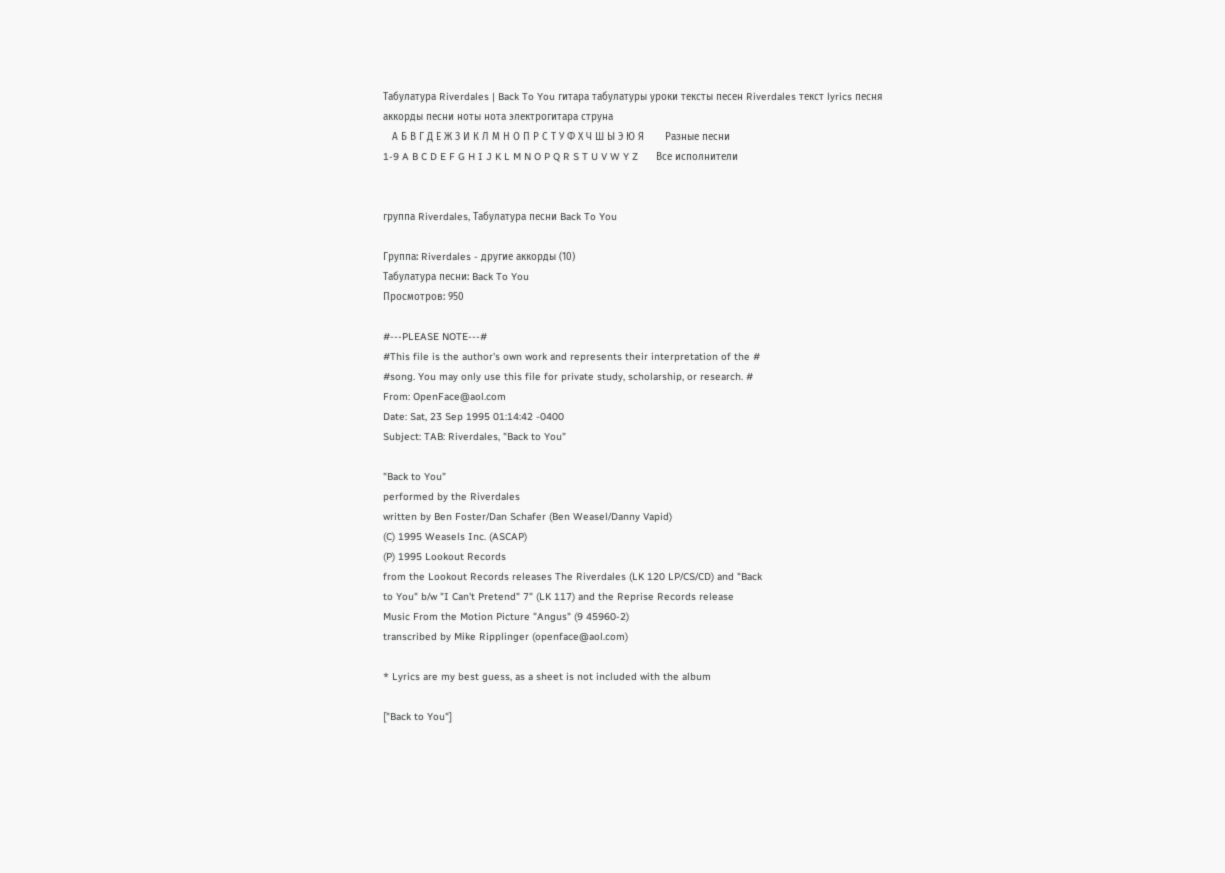Табулатура Riverdales | Back To You гитара табулатуры уроки тексты песен Riverdales текст lyrics песня аккорды песни ноты нота электрогитара струна
   А Б В Г Д Е Ж З И К Л М Н О П Р С Т У Ф Х Ч Ш Ы Э Ю Я       Разные песни
1-9 A B C D E F G H I J K L M N O P Q R S T U V W Y Z      Все исполнители


группа Riverdales, Табулатура песни Back To You

Группа: Riverdales - другие аккорды (10)
Табулатура песни: Back To You
Просмотров: 950

#---PLEASE NOTE---#
#This file is the author's own work and represents their interpretation of the #
#song. You may only use this file for private study, scholarship, or research. #
From: OpenFace@aol.com
Date: Sat, 23 Sep 1995 01:14:42 -0400
Subject: TAB: Riverdales, "Back to You"

"Back to You"
performed by the Riverdales
written by Ben Foster/Dan Schafer (Ben Weasel/Danny Vapid)
(C) 1995 Weasels Inc. (ASCAP)
(P) 1995 Lookout Records
from the Lookout Records releases The Riverdales (LK 120 LP/CS/CD) and "Back
to You" b/w "I Can't Pretend" 7" (LK 117) and the Reprise Records release
Music From the Motion Picture "Angus" (9 45960-2)
transcribed by Mike Ripplinger (openface@aol.com)

* Lyrics are my best guess, as a sheet is not included with the album

["Back to You"]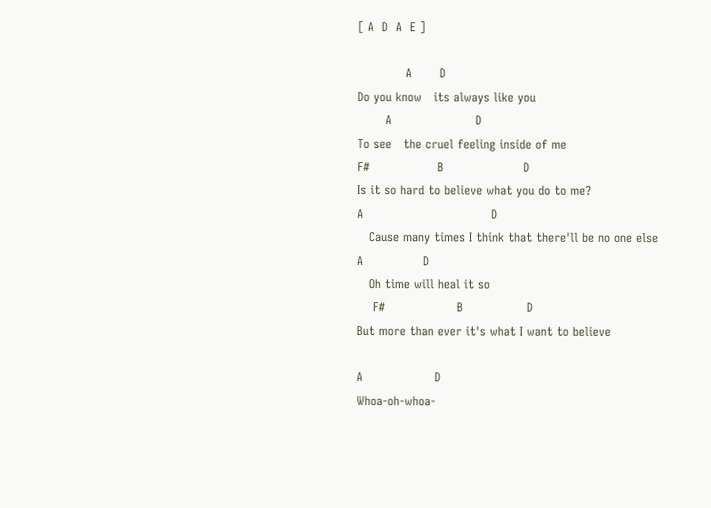[ A  D  A  E ]

            A       D
Do you know   its always like you
       A                     D
To see   the cruel feeling inside of me
F#                 B                    D
Is it so hard to believe what you do to me?
A                                D
   Cause many times I think that there'll be no one else
A               D
   Oh time will heal it so
    F#                  B                D
But more than ever it's what I want to believe

A                  D
Whoa-oh-whoa-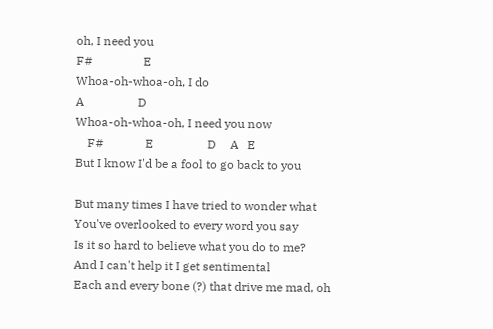oh, I need you
F#                 E
Whoa-oh-whoa-oh, I do
A                  D
Whoa-oh-whoa-oh, I need you now
    F#              E                  D     A   E
But I know I'd be a fool to go back to you

But many times I have tried to wonder what
You've overlooked to every word you say
Is it so hard to believe what you do to me?
And I can't help it I get sentimental
Each and every bone (?) that drive me mad, oh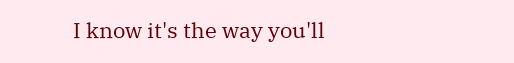I know it's the way you'll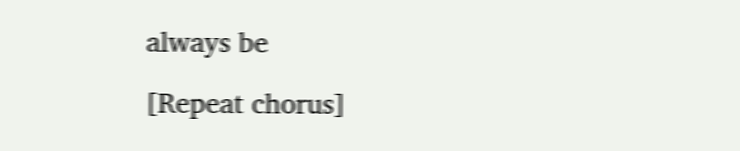always be

[Repeat chorus]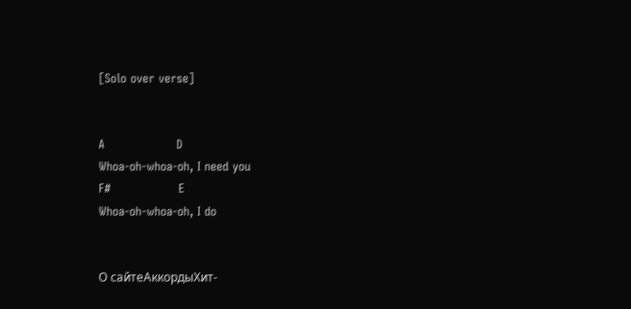[Solo over verse]


A                  D
Whoa-oh-whoa-oh, I need you
F#                 E
Whoa-oh-whoa-oh, I do


О сайтеАккордыХит-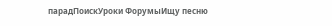парадПоискУроки ФорумыИщу песню